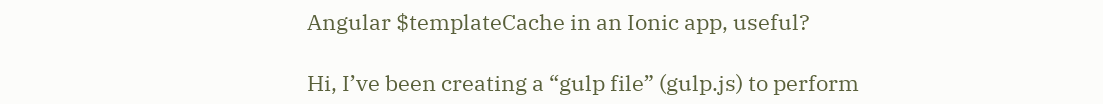Angular $templateCache in an Ionic app, useful?

Hi, I’ve been creating a “gulp file” (gulp.js) to perform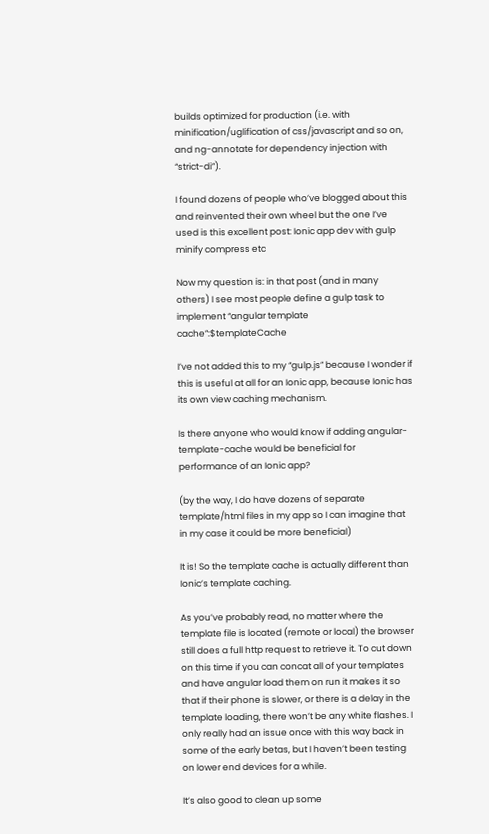builds optimized for production (i.e. with minification/uglification of css/javascript and so on, and ng-annotate for dependency injection with “strict-di”).

I found dozens of people who’ve blogged about this and reinvented their own wheel but the one I’ve used is this excellent post: Ionic app dev with gulp minify compress etc

Now my question is: in that post (and in many others) I see most people define a gulp task to implement “angular template cache”:$templateCache

I’ve not added this to my “gulp.js” because I wonder if this is useful at all for an Ionic app, because Ionic has its own view caching mechanism.

Is there anyone who would know if adding angular-template-cache would be beneficial for performance of an Ionic app?

(by the way, I do have dozens of separate template/html files in my app so I can imagine that in my case it could be more beneficial)

It is! So the template cache is actually different than Ionic’s template caching.

As you’ve probably read, no matter where the template file is located (remote or local) the browser still does a full http request to retrieve it. To cut down on this time if you can concat all of your templates and have angular load them on run it makes it so that if their phone is slower, or there is a delay in the template loading, there won’t be any white flashes. I only really had an issue once with this way back in some of the early betas, but I haven’t been testing on lower end devices for a while.

It’s also good to clean up some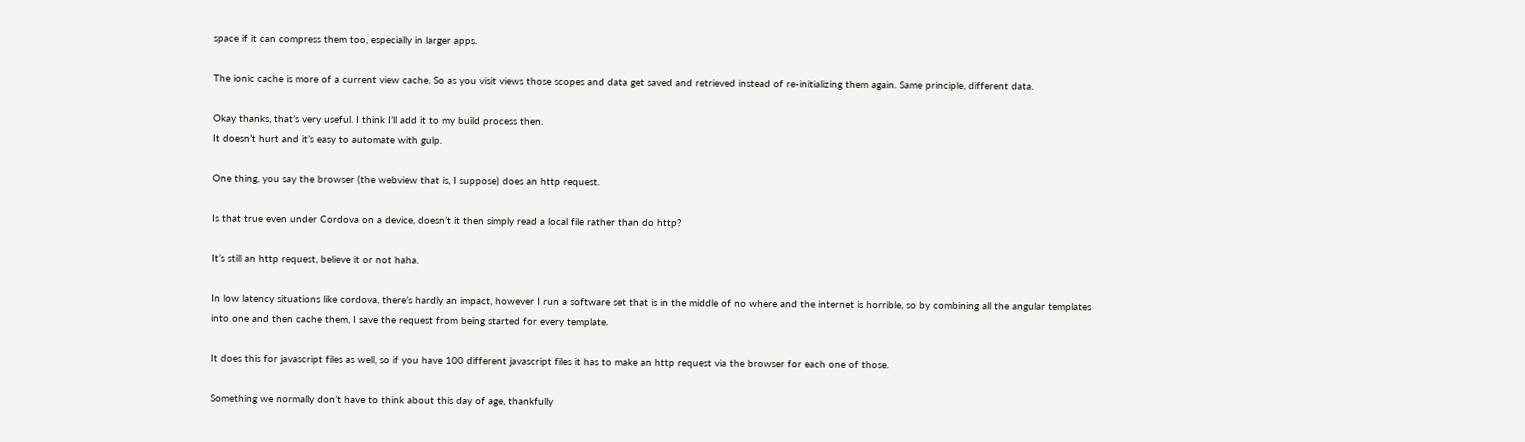space if it can compress them too, especially in larger apps.

The ionic cache is more of a current view cache. So as you visit views those scopes and data get saved and retrieved instead of re-initializing them again. Same principle, different data.

Okay thanks, that’s very useful. I think I’ll add it to my build process then.
It doesn’t hurt and it’s easy to automate with gulp.

One thing, you say the browser (the webview that is, I suppose) does an http request.

Is that true even under Cordova on a device, doesn’t it then simply read a local file rather than do http?

It’s still an http request, believe it or not haha.

In low latency situations like cordova, there’s hardly an impact, however I run a software set that is in the middle of no where and the internet is horrible, so by combining all the angular templates into one and then cache them, I save the request from being started for every template.

It does this for javascript files as well, so if you have 100 different javascript files it has to make an http request via the browser for each one of those.

Something we normally don’t have to think about this day of age, thankfully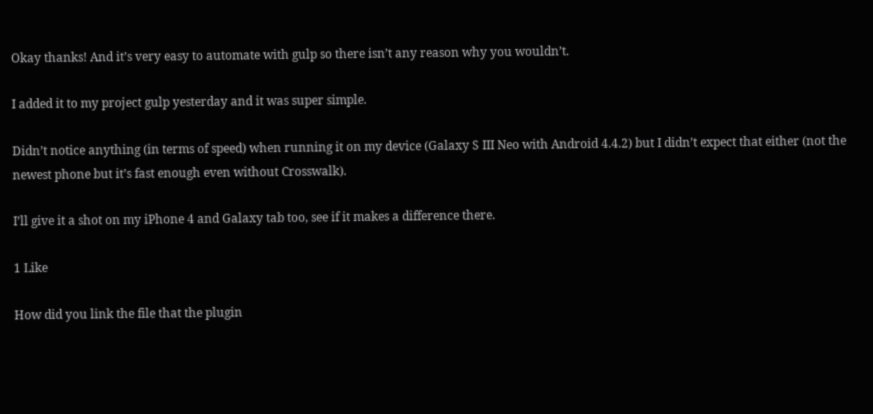Okay thanks! And it’s very easy to automate with gulp so there isn’t any reason why you wouldn’t.

I added it to my project gulp yesterday and it was super simple.

Didn’t notice anything (in terms of speed) when running it on my device (Galaxy S III Neo with Android 4.4.2) but I didn’t expect that either (not the newest phone but it’s fast enough even without Crosswalk).

I’ll give it a shot on my iPhone 4 and Galaxy tab too, see if it makes a difference there.

1 Like

How did you link the file that the plugin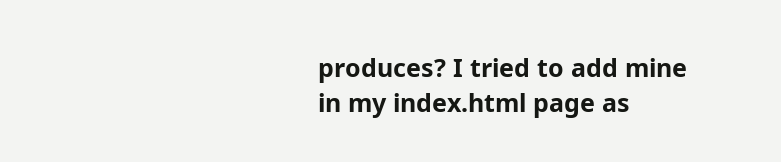produces? I tried to add mine in my index.html page as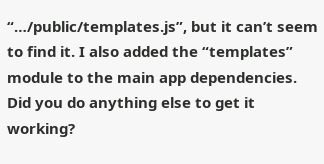“…/public/templates.js”, but it can’t seem to find it. I also added the “templates” module to the main app dependencies. Did you do anything else to get it working?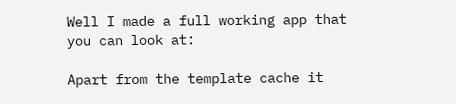Well I made a full working app that you can look at:

Apart from the template cache it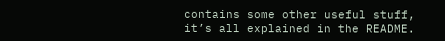contains some other useful stuff, it’s all explained in the README.